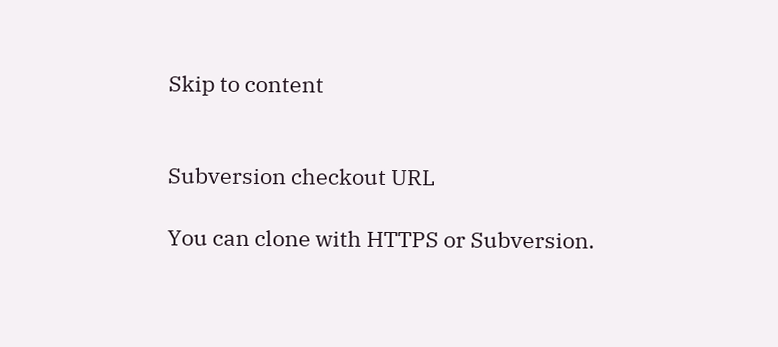Skip to content


Subversion checkout URL

You can clone with HTTPS or Subversion.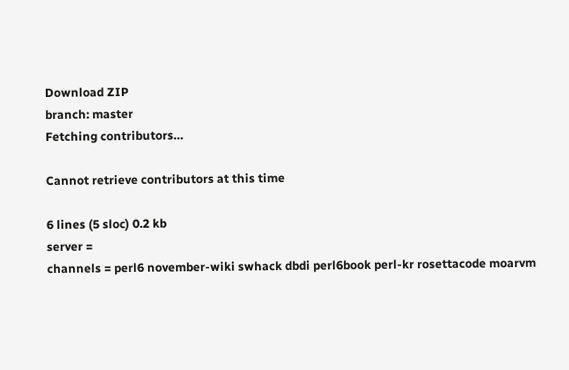Download ZIP
branch: master
Fetching contributors…

Cannot retrieve contributors at this time

6 lines (5 sloc) 0.2 kb
server =
channels = perl6 november-wiki swhack dbdi perl6book perl-kr rosettacode moarvm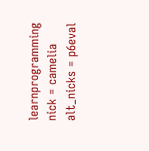learnprogramming
nick = camelia
alt_nicks = p6eval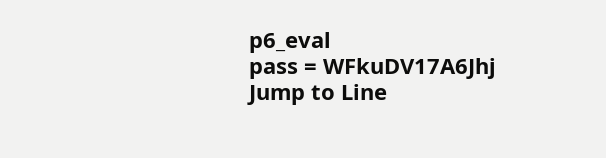p6_eval
pass = WFkuDV17A6Jhj
Jump to Line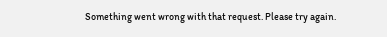Something went wrong with that request. Please try again.